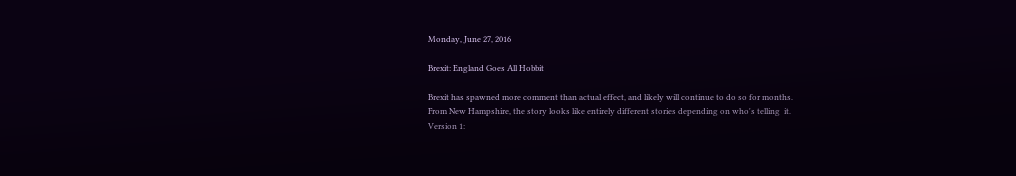Monday, June 27, 2016

Brexit: England Goes All Hobbit

Brexit has spawned more comment than actual effect, and likely will continue to do so for months.
From New Hampshire, the story looks like entirely different stories depending on who's telling  it.
Version 1: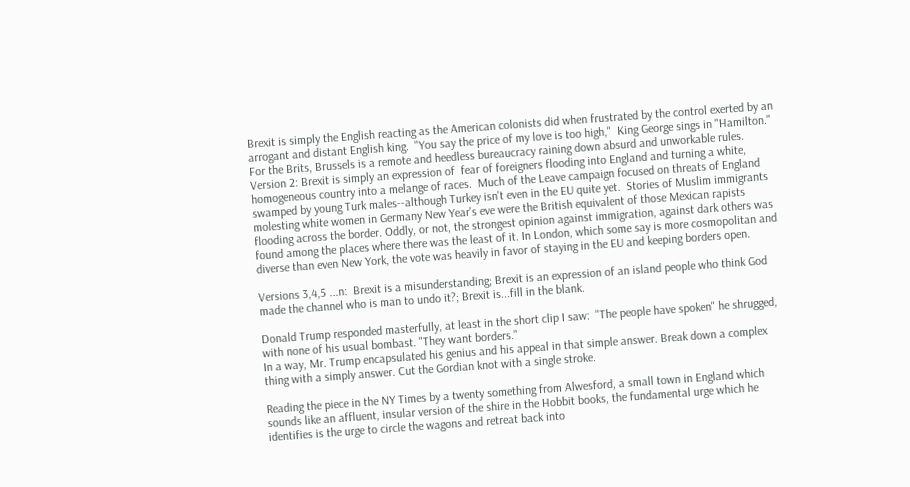Brexit is simply the English reacting as the American colonists did when frustrated by the control exerted by an arrogant and distant English king.  "You say the price of my love is too high,"  King George sings in "Hamilton." For the Brits, Brussels is a remote and heedless bureaucracy raining down absurd and unworkable rules.
Version 2: Brexit is simply an expression of  fear of foreigners flooding into England and turning a white, homogeneous country into a melange of races.  Much of the Leave campaign focused on threats of England swamped by young Turk males--although Turkey isn't even in the EU quite yet.  Stories of Muslim immigrants molesting white women in Germany New Year's eve were the British equivalent of those Mexican rapists flooding across the border. Oddly, or not, the strongest opinion against immigration, against dark others was found among the places where there was the least of it. In London, which some say is more cosmopolitan and diverse than even New York, the vote was heavily in favor of staying in the EU and keeping borders open.

Versions 3,4,5 ...n:  Brexit is a misunderstanding; Brexit is an expression of an island people who think God made the channel who is man to undo it?; Brexit is...fill in the blank.

Donald Trump responded masterfully, at least in the short clip I saw:  "The people have spoken" he shrugged, with none of his usual bombast. "They want borders."
In a way, Mr. Trump encapsulated his genius and his appeal in that simple answer. Break down a complex thing with a simply answer. Cut the Gordian knot with a single stroke.

Reading the piece in the NY Times by a twenty something from Alwesford, a small town in England which sounds like an affluent, insular version of the shire in the Hobbit books, the fundamental urge which he identifies is the urge to circle the wagons and retreat back into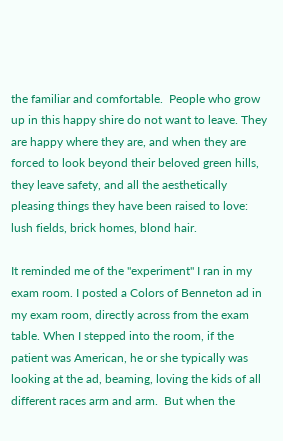the familiar and comfortable.  People who grow up in this happy shire do not want to leave. They are happy where they are, and when they are forced to look beyond their beloved green hills, they leave safety, and all the aesthetically pleasing things they have been raised to love: lush fields, brick homes, blond hair.

It reminded me of the "experiment" I ran in my exam room. I posted a Colors of Benneton ad in my exam room, directly across from the exam table. When I stepped into the room, if the patient was American, he or she typically was looking at the ad, beaming, loving the kids of all different races arm and arm.  But when the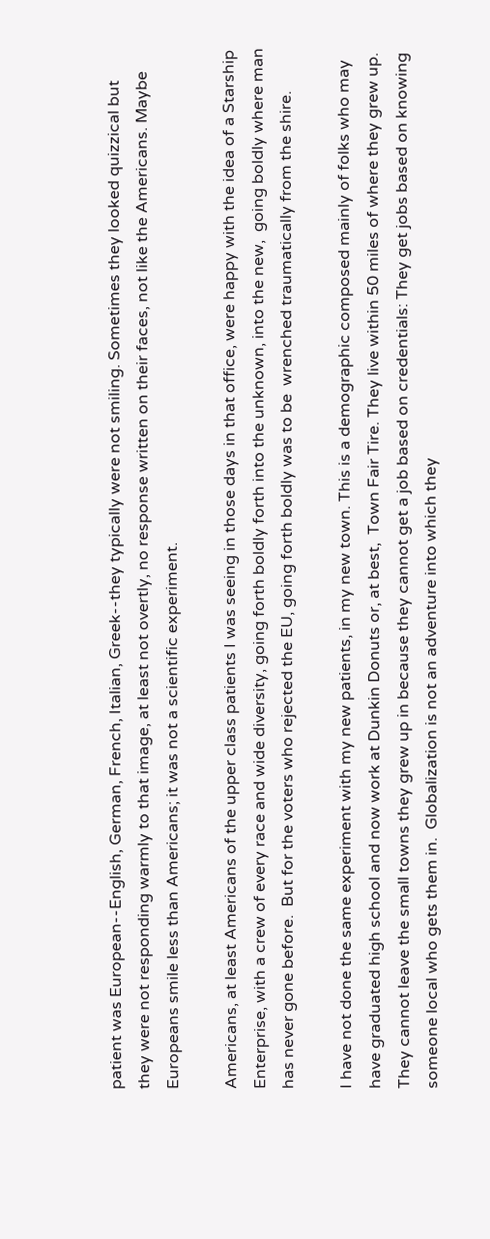patient was European--English, German, French, Italian, Greek--they typically were not smiling. Sometimes they looked quizzical but they were not responding warmly to that image, at least not overtly, no response written on their faces, not like the Americans. Maybe Europeans smile less than Americans; it was not a scientific experiment.

Americans, at least Americans of the upper class patients I was seeing in those days in that office, were happy with the idea of a Starship Enterprise, with a crew of every race and wide diversity, going forth boldly forth into the unknown, into the new,  going boldly where man has never gone before.  But for the voters who rejected the EU, going forth boldly was to be  wrenched traumatically from the shire.

I have not done the same experiment with my new patients, in my new town. This is a demographic composed mainly of folks who may have graduated high school and now work at Dunkin Donuts or, at best,  Town Fair Tire. They live within 50 miles of where they grew up.  They cannot leave the small towns they grew up in because they cannot get a job based on credentials: They get jobs based on knowing someone local who gets them in.  Globalization is not an adventure into which they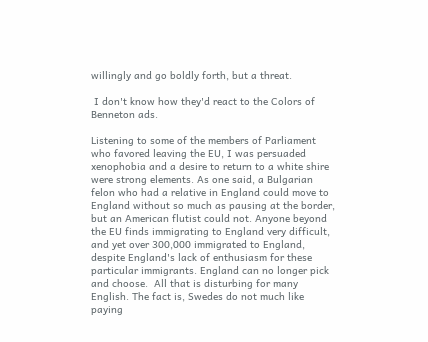willingly and go boldly forth, but a threat.

 I don't know how they'd react to the Colors of Benneton ads.

Listening to some of the members of Parliament who favored leaving the EU, I was persuaded xenophobia and a desire to return to a white shire were strong elements. As one said, a Bulgarian felon who had a relative in England could move to England without so much as pausing at the border, but an American flutist could not. Anyone beyond the EU finds immigrating to England very difficult, and yet over 300,000 immigrated to England,  despite England's lack of enthusiasm for these particular immigrants. England can no longer pick and choose.  All that is disturbing for many English. The fact is, Swedes do not much like paying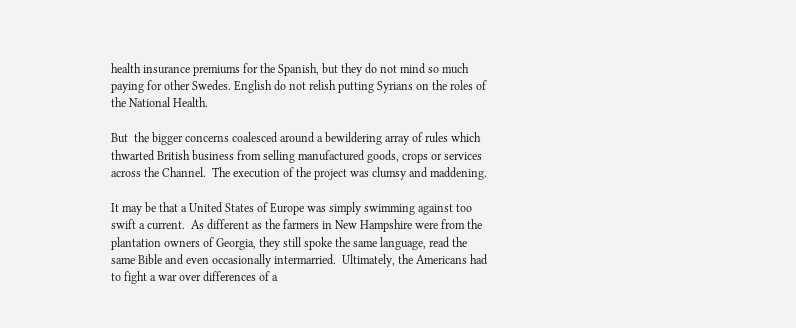health insurance premiums for the Spanish, but they do not mind so much paying for other Swedes. English do not relish putting Syrians on the roles of the National Health.

But  the bigger concerns coalesced around a bewildering array of rules which thwarted British business from selling manufactured goods, crops or services across the Channel.  The execution of the project was clumsy and maddening.

It may be that a United States of Europe was simply swimming against too swift a current.  As different as the farmers in New Hampshire were from the plantation owners of Georgia, they still spoke the same language, read the same Bible and even occasionally intermarried.  Ultimately, the Americans had to fight a war over differences of a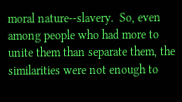moral nature--slavery.  So, even among people who had more to unite them than separate them, the similarities were not enough to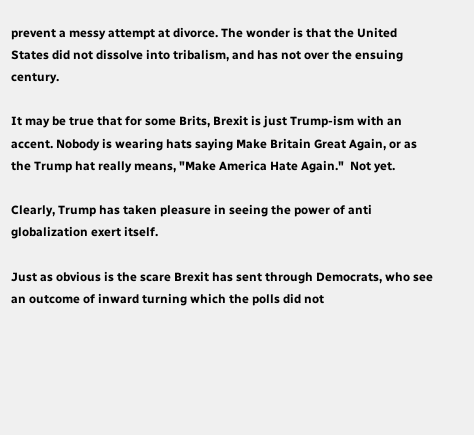prevent a messy attempt at divorce. The wonder is that the United States did not dissolve into tribalism, and has not over the ensuing century.

It may be true that for some Brits, Brexit is just Trump-ism with an accent. Nobody is wearing hats saying Make Britain Great Again, or as the Trump hat really means, "Make America Hate Again."  Not yet.

Clearly, Trump has taken pleasure in seeing the power of anti globalization exert itself.

Just as obvious is the scare Brexit has sent through Democrats, who see an outcome of inward turning which the polls did not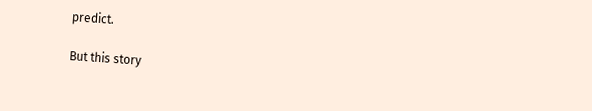predict.

But this story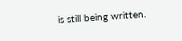is still being written.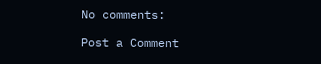No comments:

Post a Comment